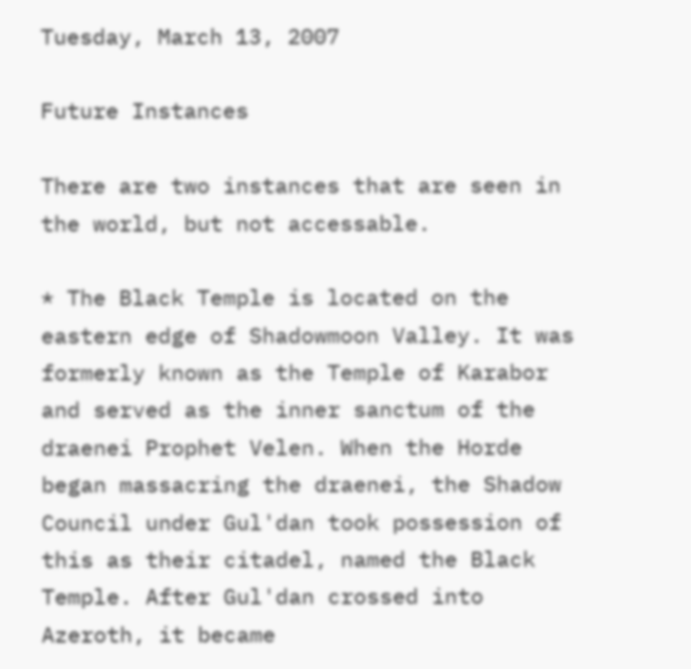Tuesday, March 13, 2007

Future Instances

There are two instances that are seen in the world, but not accessable.

* The Black Temple is located on the eastern edge of Shadowmoon Valley. It was formerly known as the Temple of Karabor and served as the inner sanctum of the draenei Prophet Velen. When the Horde began massacring the draenei, the Shadow Council under Gul'dan took possession of this as their citadel, named the Black Temple. After Gul'dan crossed into Azeroth, it became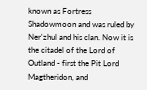known as Fortress Shadowmoon and was ruled by Ner'zhul and his clan. Now it is the citadel of the Lord of Outland - first the Pit Lord Magtheridon, and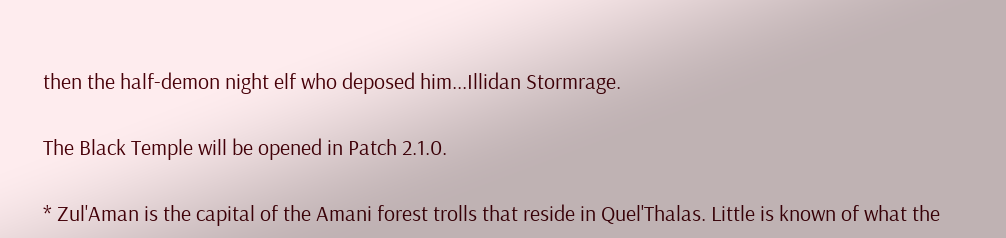then the half-demon night elf who deposed him...Illidan Stormrage.

The Black Temple will be opened in Patch 2.1.0.

* Zul'Aman is the capital of the Amani forest trolls that reside in Quel'Thalas. Little is known of what the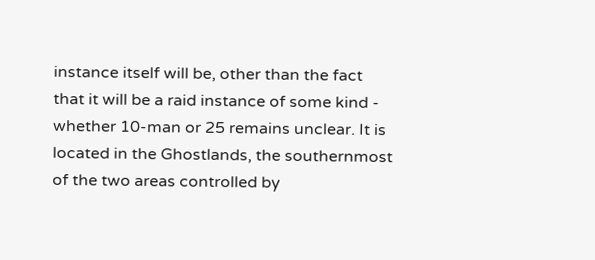instance itself will be, other than the fact that it will be a raid instance of some kind - whether 10-man or 25 remains unclear. It is located in the Ghostlands, the southernmost of the two areas controlled by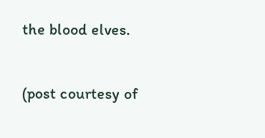the blood elves.

(post courtesy of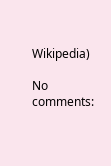Wikipedia)

No comments: